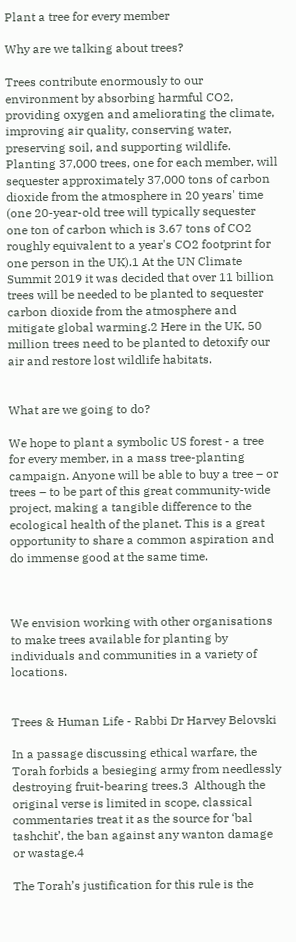Plant a tree for every member

Why are we talking about trees?

Trees contribute enormously to our environment by absorbing harmful CO2, providing oxygen and ameliorating the climate, improving air quality, conserving water, preserving soil, and supporting wildlife. Planting 37,000 trees, one for each member, will sequester approximately 37,000 tons of carbon dioxide from the atmosphere in 20 years' time (one 20-year-old tree will typically sequester one ton of carbon which is 3.67 tons of CO2 roughly equivalent to a year's CO2 footprint for one person in the UK).1 At the UN Climate Summit 2019 it was decided that over 11 billion trees will be needed to be planted to sequester carbon dioxide from the atmosphere and mitigate global warming.2 Here in the UK, 50 million trees need to be planted to detoxify our air and restore lost wildlife habitats.


What are we going to do?

We hope to plant a symbolic US forest - a tree for every member, in a mass tree-planting campaign. Anyone will be able to buy a tree – or trees – to be part of this great community-wide project, making a tangible difference to the ecological health of the planet. This is a great opportunity to share a common aspiration and do immense good at the same time.



We envision working with other organisations to make trees available for planting by individuals and communities in a variety of locations.


Trees & Human Life - Rabbi Dr Harvey Belovski

In a passage discussing ethical warfare, the Torah forbids a besieging army from needlessly destroying fruit-bearing trees.3  Although the original verse is limited in scope, classical commentaries treat it as the source for ‘bal tashchit’, the ban against any wanton damage or wastage.4

The Torah’s justification for this rule is the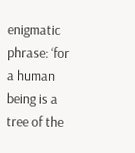enigmatic phrase: ‘for a human being is a tree of the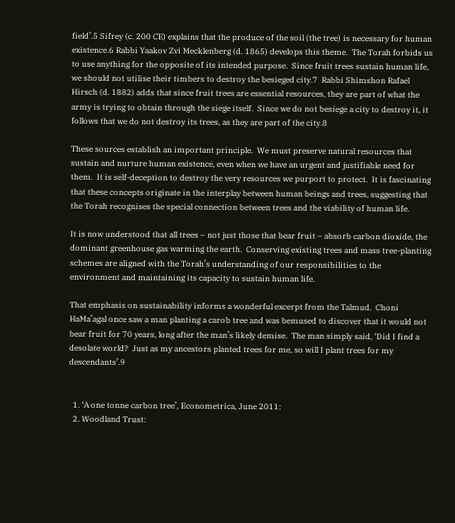field’.5 Sifrey (c. 200 CE) explains that the produce of the soil (the tree) is necessary for human existence.6 Rabbi Yaakov Zvi Mecklenberg (d. 1865) develops this theme.  The Torah forbids us to use anything for the opposite of its intended purpose.  Since fruit trees sustain human life, we should not utilise their timbers to destroy the besieged city.7  Rabbi Shimshon Rafael Hirsch (d. 1882) adds that since fruit trees are essential resources, they are part of what the army is trying to obtain through the siege itself.  Since we do not besiege a city to destroy it, it follows that we do not destroy its trees, as they are part of the city.8

These sources establish an important principle.  We must preserve natural resources that sustain and nurture human existence, even when we have an urgent and justifiable need for them.  It is self-deception to destroy the very resources we purport to protect.  It is fascinating that these concepts originate in the interplay between human beings and trees, suggesting that the Torah recognises the special connection between trees and the viability of human life.

It is now understood that all trees – not just those that bear fruit – absorb carbon dioxide, the dominant greenhouse gas warming the earth.  Conserving existing trees and mass tree-planting schemes are aligned with the Torah’s understanding of our responsibilities to the environment and maintaining its capacity to sustain human life.

That emphasis on sustainability informs a wonderful excerpt from the Talmud.  Choni HaMa’agal once saw a man planting a carob tree and was bemused to discover that it would not bear fruit for 70 years, long after the man’s likely demise.  The man simply said, ‘Did I find a desolate world?  Just as my ancestors planted trees for me, so will I plant trees for my descendants’.9


  1. ‘A one tonne carbon tree’, Econometrica, June 2011:
  2. Woodland Trust: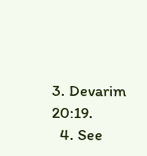3. Devarim 20:19.
  4. See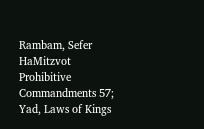Rambam, Sefer HaMitzvot Prohibitive Commandments 57; Yad, Laws of Kings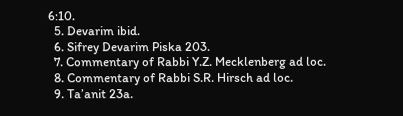6:10.
  5. Devarim ibid.
  6. Sifrey Devarim Piska 203.
  7. Commentary of Rabbi Y.Z. Mecklenberg ad loc.
  8. Commentary of Rabbi S.R. Hirsch ad loc.
  9. Ta’anit 23a.